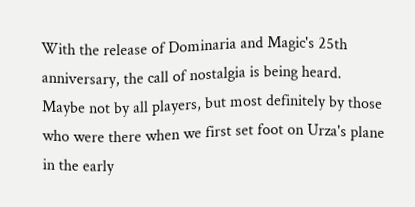With the release of Dominaria and Magic's 25th anniversary, the call of nostalgia is being heard. Maybe not by all players, but most definitely by those who were there when we first set foot on Urza's plane in the early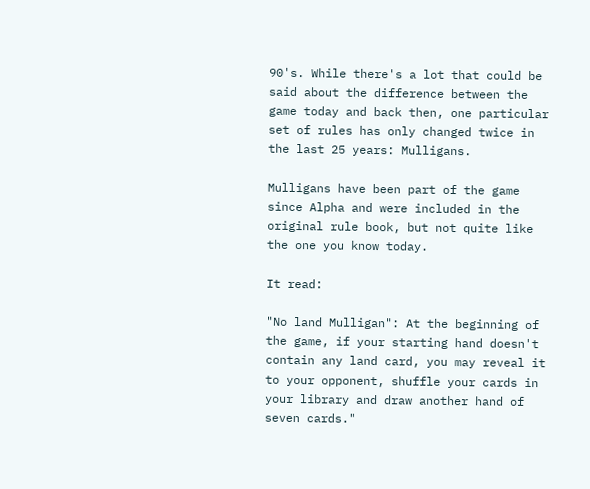90's. While there's a lot that could be said about the difference between the game today and back then, one particular set of rules has only changed twice in the last 25 years: Mulligans.

Mulligans have been part of the game since Alpha and were included in the original rule book, but not quite like the one you know today.

It read:

"No land Mulligan": At the beginning of the game, if your starting hand doesn't contain any land card, you may reveal it to your opponent, shuffle your cards in your library and draw another hand of seven cards."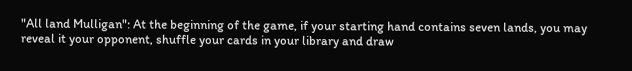"All land Mulligan": At the beginning of the game, if your starting hand contains seven lands, you may reveal it your opponent, shuffle your cards in your library and draw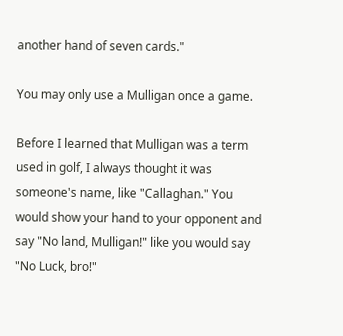another hand of seven cards."

You may only use a Mulligan once a game.

Before I learned that Mulligan was a term used in golf, I always thought it was someone's name, like "Callaghan." You would show your hand to your opponent and say "No land, Mulligan!" like you would say "No Luck, bro!"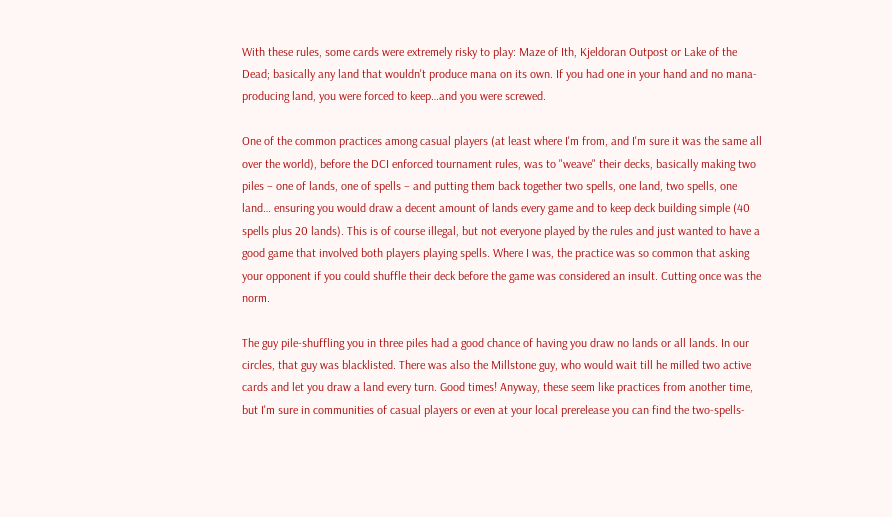With these rules, some cards were extremely risky to play: Maze of Ith, Kjeldoran Outpost or Lake of the Dead; basically any land that wouldn't produce mana on its own. If you had one in your hand and no mana-producing land, you were forced to keep…and you were screwed.

One of the common practices among casual players (at least where I'm from, and I'm sure it was the same all over the world), before the DCI enforced tournament rules, was to "weave" their decks, basically making two piles – one of lands, one of spells – and putting them back together two spells, one land, two spells, one land… ensuring you would draw a decent amount of lands every game and to keep deck building simple (40 spells plus 20 lands). This is of course illegal, but not everyone played by the rules and just wanted to have a good game that involved both players playing spells. Where I was, the practice was so common that asking your opponent if you could shuffle their deck before the game was considered an insult. Cutting once was the norm.

The guy pile-shuffling you in three piles had a good chance of having you draw no lands or all lands. In our circles, that guy was blacklisted. There was also the Millstone guy, who would wait till he milled two active cards and let you draw a land every turn. Good times! Anyway, these seem like practices from another time, but I'm sure in communities of casual players or even at your local prerelease you can find the two-spells-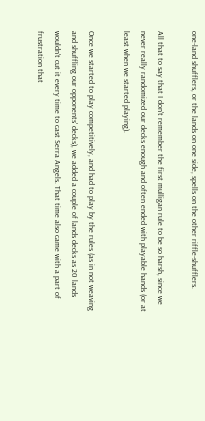one-land shufflers, or the lands on one side, spells on the other riffle-shufflers.

All that to say that I don't remember the first mulligan rule to be so harsh, since we never really randomized our decks enough and often ended with playable hands (or at least when we started playing).

Once we started to play competitively, and had to play by the rules (as in not weaving and shuffling our opponents' decks), we added a couple of lands decks as 20 lands wouldn't cut it every time to cast Serra Angels. That time also came with a part of frustration that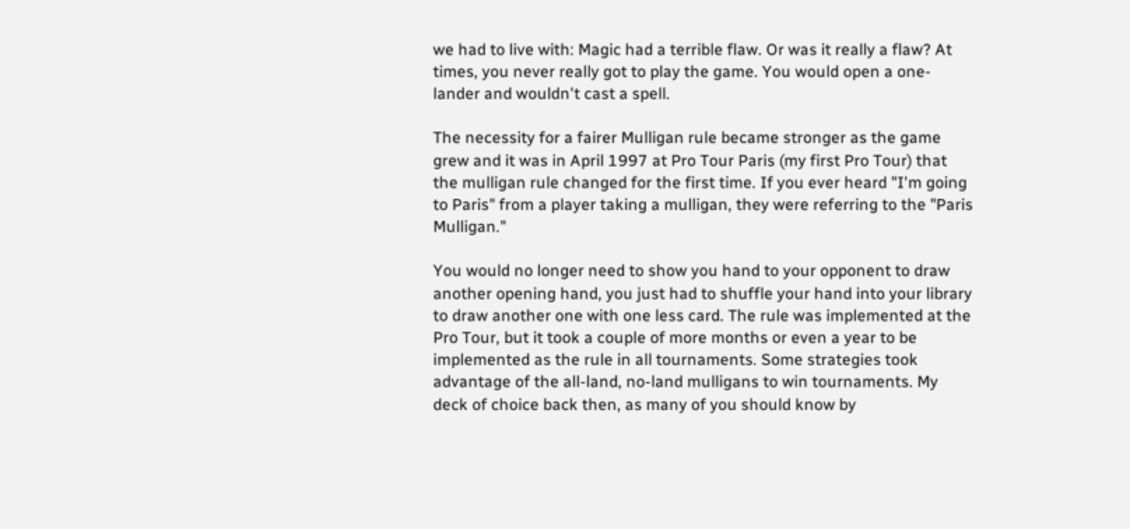we had to live with: Magic had a terrible flaw. Or was it really a flaw? At times, you never really got to play the game. You would open a one-lander and wouldn't cast a spell.

The necessity for a fairer Mulligan rule became stronger as the game grew and it was in April 1997 at Pro Tour Paris (my first Pro Tour) that the mulligan rule changed for the first time. If you ever heard "I'm going to Paris" from a player taking a mulligan, they were referring to the "Paris Mulligan."

You would no longer need to show you hand to your opponent to draw another opening hand, you just had to shuffle your hand into your library to draw another one with one less card. The rule was implemented at the Pro Tour, but it took a couple of more months or even a year to be implemented as the rule in all tournaments. Some strategies took advantage of the all-land, no-land mulligans to win tournaments. My deck of choice back then, as many of you should know by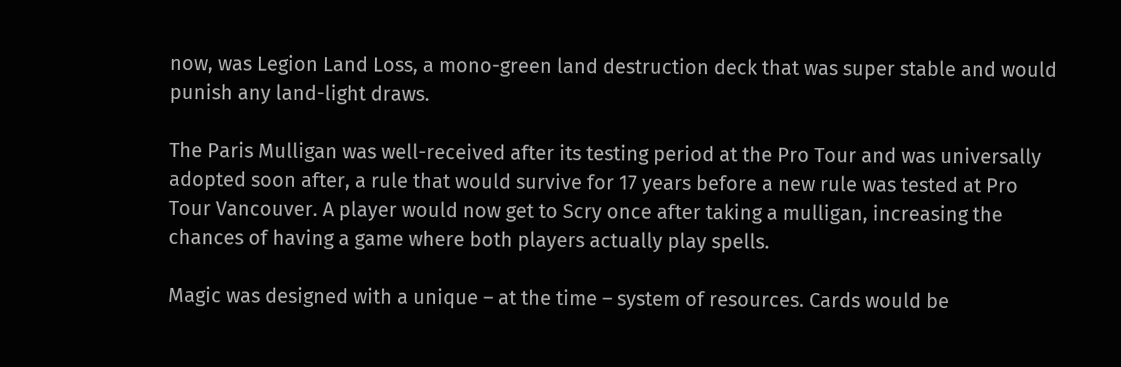now, was Legion Land Loss, a mono-green land destruction deck that was super stable and would punish any land-light draws.

The Paris Mulligan was well-received after its testing period at the Pro Tour and was universally adopted soon after, a rule that would survive for 17 years before a new rule was tested at Pro Tour Vancouver. A player would now get to Scry once after taking a mulligan, increasing the chances of having a game where both players actually play spells.

Magic was designed with a unique – at the time – system of resources. Cards would be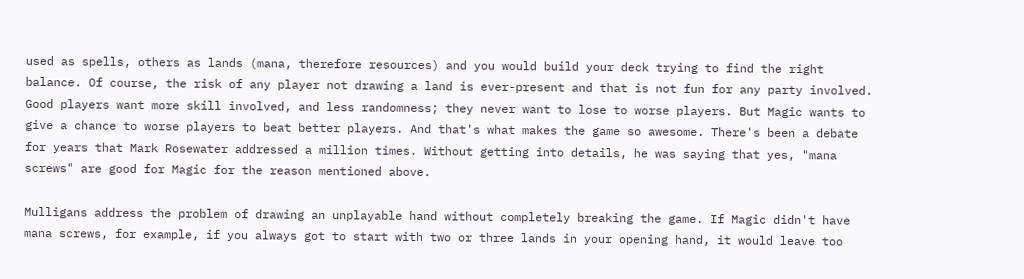used as spells, others as lands (mana, therefore resources) and you would build your deck trying to find the right balance. Of course, the risk of any player not drawing a land is ever-present and that is not fun for any party involved. Good players want more skill involved, and less randomness; they never want to lose to worse players. But Magic wants to give a chance to worse players to beat better players. And that's what makes the game so awesome. There's been a debate for years that Mark Rosewater addressed a million times. Without getting into details, he was saying that yes, "mana screws" are good for Magic for the reason mentioned above.

Mulligans address the problem of drawing an unplayable hand without completely breaking the game. If Magic didn't have mana screws, for example, if you always got to start with two or three lands in your opening hand, it would leave too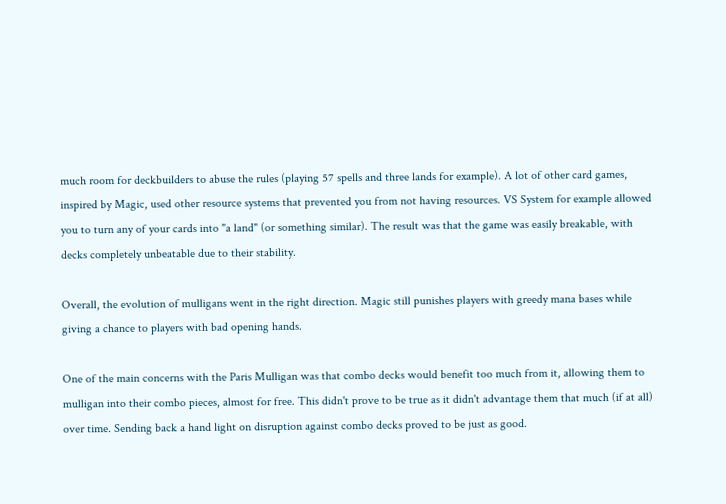much room for deckbuilders to abuse the rules (playing 57 spells and three lands for example). A lot of other card games, inspired by Magic, used other resource systems that prevented you from not having resources. VS System for example allowed you to turn any of your cards into "a land" (or something similar). The result was that the game was easily breakable, with decks completely unbeatable due to their stability.

Overall, the evolution of mulligans went in the right direction. Magic still punishes players with greedy mana bases while giving a chance to players with bad opening hands.

One of the main concerns with the Paris Mulligan was that combo decks would benefit too much from it, allowing them to mulligan into their combo pieces, almost for free. This didn't prove to be true as it didn't advantage them that much (if at all) over time. Sending back a hand light on disruption against combo decks proved to be just as good.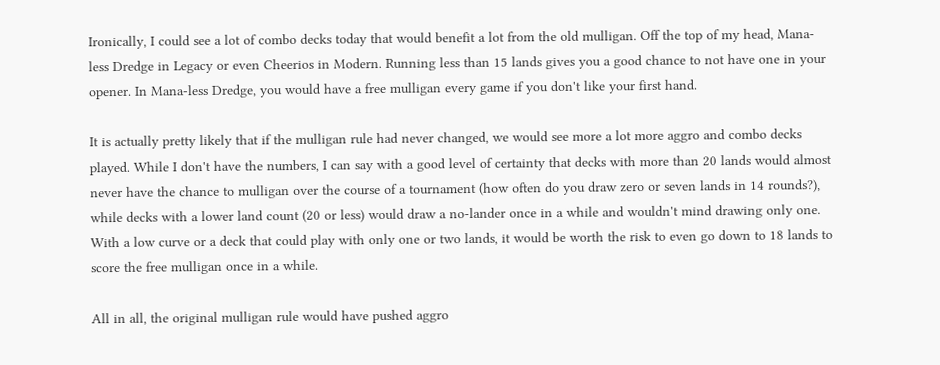Ironically, I could see a lot of combo decks today that would benefit a lot from the old mulligan. Off the top of my head, Mana-less Dredge in Legacy or even Cheerios in Modern. Running less than 15 lands gives you a good chance to not have one in your opener. In Mana-less Dredge, you would have a free mulligan every game if you don't like your first hand.

It is actually pretty likely that if the mulligan rule had never changed, we would see more a lot more aggro and combo decks played. While I don't have the numbers, I can say with a good level of certainty that decks with more than 20 lands would almost never have the chance to mulligan over the course of a tournament (how often do you draw zero or seven lands in 14 rounds?), while decks with a lower land count (20 or less) would draw a no-lander once in a while and wouldn't mind drawing only one. With a low curve or a deck that could play with only one or two lands, it would be worth the risk to even go down to 18 lands to score the free mulligan once in a while.

All in all, the original mulligan rule would have pushed aggro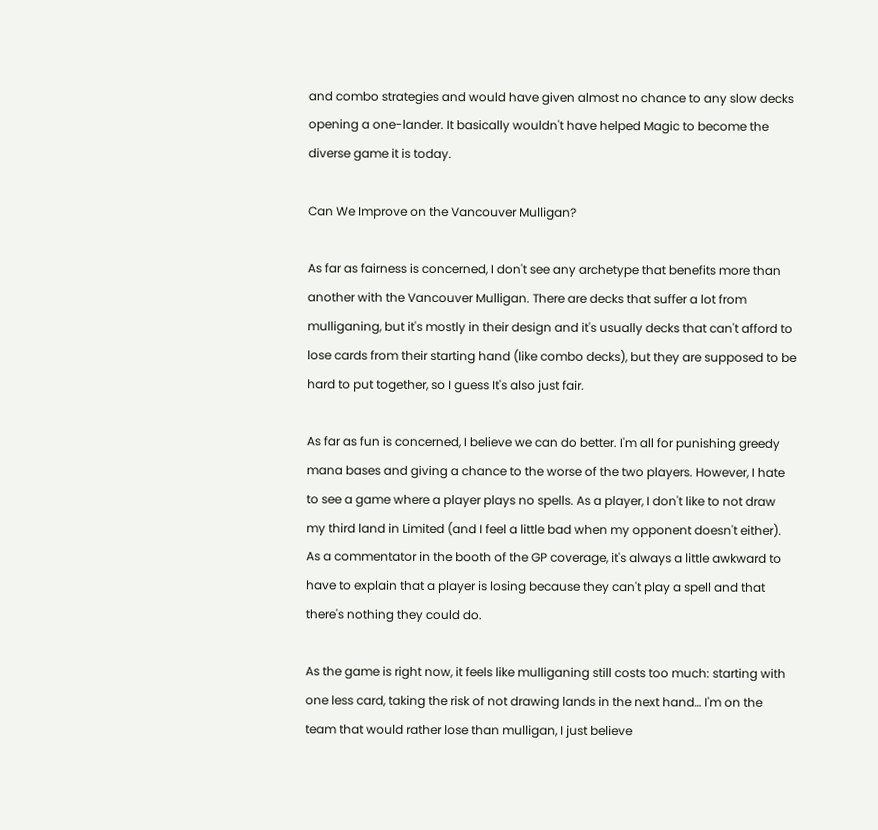and combo strategies and would have given almost no chance to any slow decks opening a one-lander. It basically wouldn't have helped Magic to become the diverse game it is today.

Can We Improve on the Vancouver Mulligan?

As far as fairness is concerned, I don't see any archetype that benefits more than another with the Vancouver Mulligan. There are decks that suffer a lot from mulliganing, but it's mostly in their design and it's usually decks that can't afford to lose cards from their starting hand (like combo decks), but they are supposed to be hard to put together, so I guess It's also just fair.

As far as fun is concerned, I believe we can do better. I'm all for punishing greedy mana bases and giving a chance to the worse of the two players. However, I hate to see a game where a player plays no spells. As a player, I don't like to not draw my third land in Limited (and I feel a little bad when my opponent doesn't either). As a commentator in the booth of the GP coverage, it's always a little awkward to have to explain that a player is losing because they can't play a spell and that there's nothing they could do.

As the game is right now, it feels like mulliganing still costs too much: starting with one less card, taking the risk of not drawing lands in the next hand… I'm on the team that would rather lose than mulligan, I just believe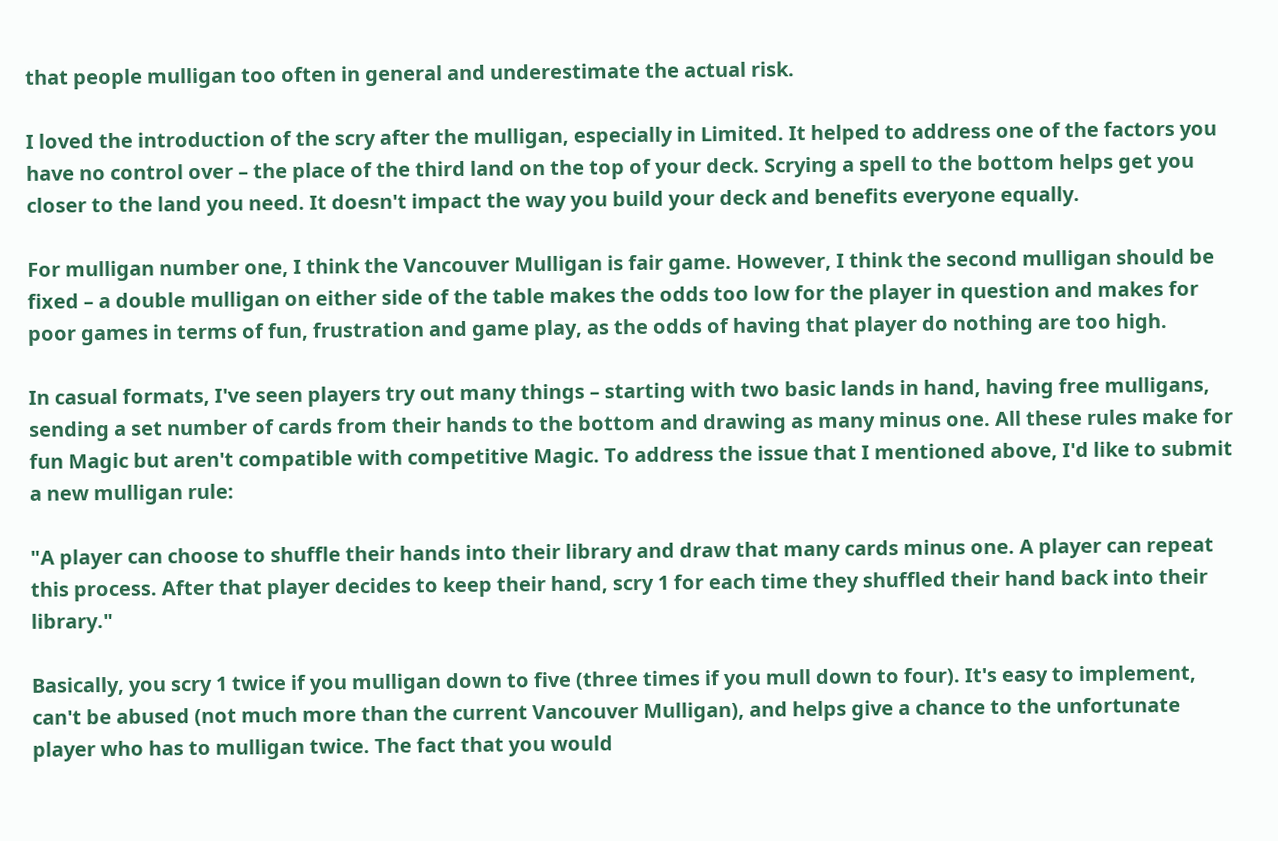that people mulligan too often in general and underestimate the actual risk.

I loved the introduction of the scry after the mulligan, especially in Limited. It helped to address one of the factors you have no control over – the place of the third land on the top of your deck. Scrying a spell to the bottom helps get you closer to the land you need. It doesn't impact the way you build your deck and benefits everyone equally.

For mulligan number one, I think the Vancouver Mulligan is fair game. However, I think the second mulligan should be fixed – a double mulligan on either side of the table makes the odds too low for the player in question and makes for poor games in terms of fun, frustration and game play, as the odds of having that player do nothing are too high.

In casual formats, I've seen players try out many things – starting with two basic lands in hand, having free mulligans, sending a set number of cards from their hands to the bottom and drawing as many minus one. All these rules make for fun Magic but aren't compatible with competitive Magic. To address the issue that I mentioned above, I'd like to submit a new mulligan rule:

"A player can choose to shuffle their hands into their library and draw that many cards minus one. A player can repeat this process. After that player decides to keep their hand, scry 1 for each time they shuffled their hand back into their library."

Basically, you scry 1 twice if you mulligan down to five (three times if you mull down to four). It's easy to implement, can't be abused (not much more than the current Vancouver Mulligan), and helps give a chance to the unfortunate player who has to mulligan twice. The fact that you would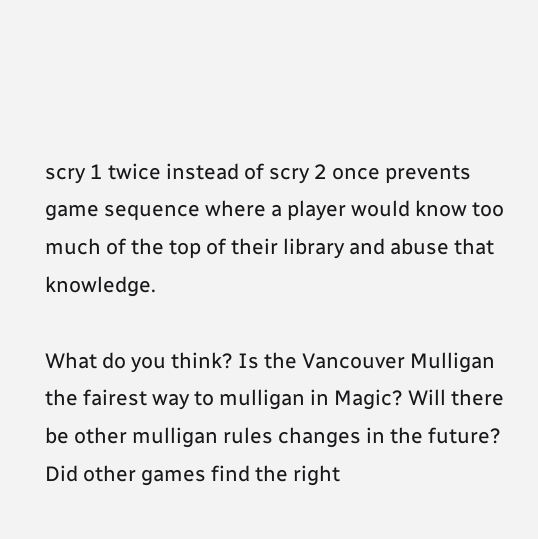scry 1 twice instead of scry 2 once prevents game sequence where a player would know too much of the top of their library and abuse that knowledge.

What do you think? Is the Vancouver Mulligan the fairest way to mulligan in Magic? Will there be other mulligan rules changes in the future? Did other games find the right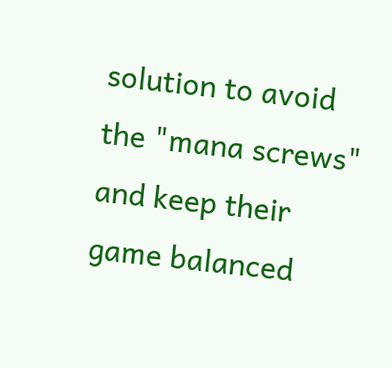solution to avoid the "mana screws" and keep their game balanced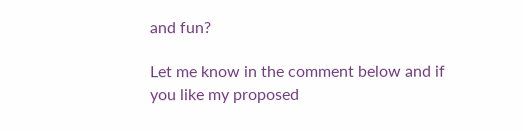and fun?

Let me know in the comment below and if you like my proposed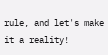rule, and let's make it a reality!